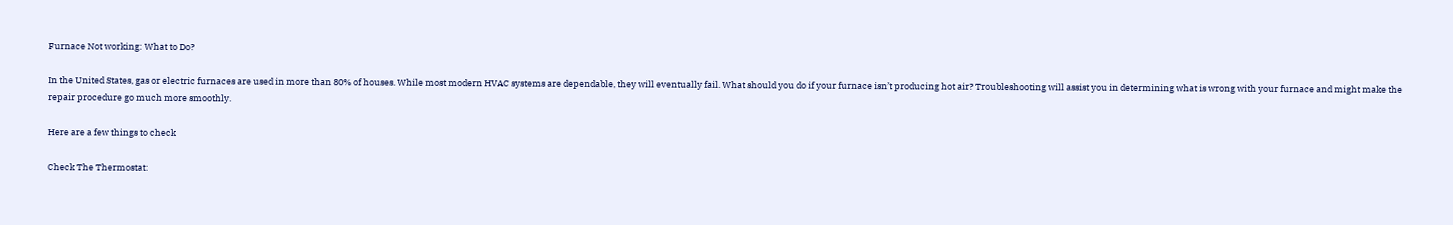Furnace Not working: What to Do?

In the United States, gas or electric furnaces are used in more than 80% of houses. While most modern HVAC systems are dependable, they will eventually fail. What should you do if your furnace isn’t producing hot air? Troubleshooting will assist you in determining what is wrong with your furnace and might make the repair procedure go much more smoothly.

Here are a few things to check

Check The Thermostat: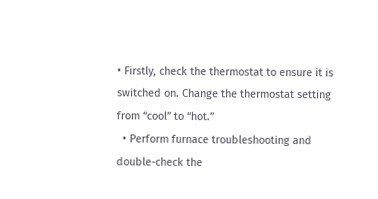• Firstly, check the thermostat to ensure it is switched on. Change the thermostat setting from “cool” to “hot.”
  • Perform furnace troubleshooting and double-check the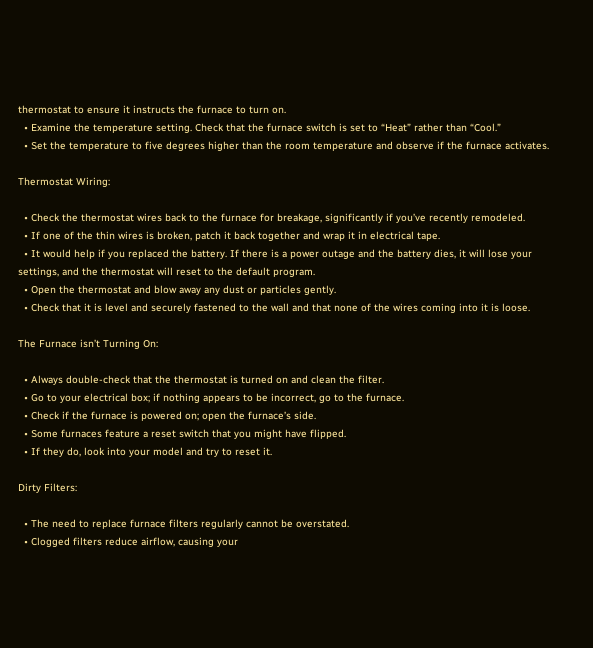thermostat to ensure it instructs the furnace to turn on.
  • Examine the temperature setting. Check that the furnace switch is set to “Heat” rather than “Cool.”
  • Set the temperature to five degrees higher than the room temperature and observe if the furnace activates.

Thermostat Wiring:

  • Check the thermostat wires back to the furnace for breakage, significantly if you’ve recently remodeled.
  • If one of the thin wires is broken, patch it back together and wrap it in electrical tape.
  • It would help if you replaced the battery. If there is a power outage and the battery dies, it will lose your settings, and the thermostat will reset to the default program.
  • Open the thermostat and blow away any dust or particles gently.
  • Check that it is level and securely fastened to the wall and that none of the wires coming into it is loose.

The Furnace isn’t Turning On:

  • Always double-check that the thermostat is turned on and clean the filter.
  • Go to your electrical box; if nothing appears to be incorrect, go to the furnace.
  • Check if the furnace is powered on; open the furnace’s side.
  • Some furnaces feature a reset switch that you might have flipped.
  • If they do, look into your model and try to reset it.

Dirty Filters:

  • The need to replace furnace filters regularly cannot be overstated.
  • Clogged filters reduce airflow, causing your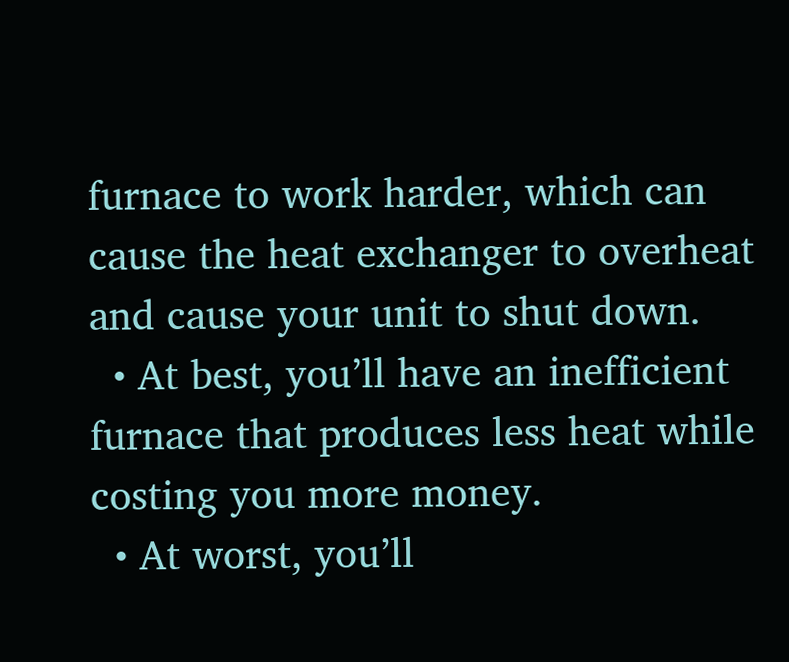furnace to work harder, which can cause the heat exchanger to overheat and cause your unit to shut down.
  • At best, you’ll have an inefficient furnace that produces less heat while costing you more money.
  • At worst, you’ll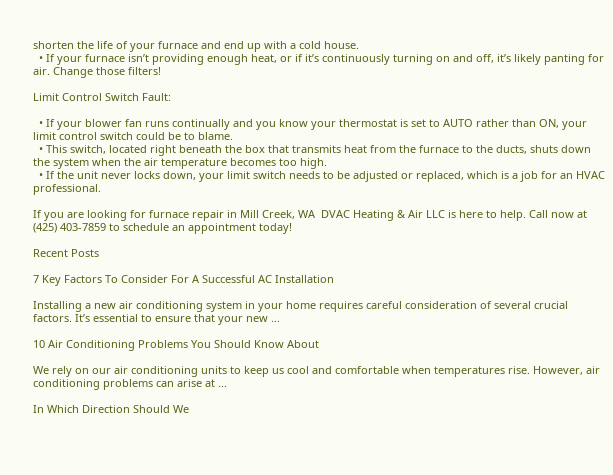shorten the life of your furnace and end up with a cold house.
  • If your furnace isn’t providing enough heat, or if it’s continuously turning on and off, it’s likely panting for air. Change those filters!

Limit Control Switch Fault:

  • If your blower fan runs continually and you know your thermostat is set to AUTO rather than ON, your limit control switch could be to blame.
  • This switch, located right beneath the box that transmits heat from the furnace to the ducts, shuts down the system when the air temperature becomes too high.
  • If the unit never locks down, your limit switch needs to be adjusted or replaced, which is a job for an HVAC professional.

If you are looking for furnace repair in Mill Creek, WA  DVAC Heating & Air LLC is here to help. Call now at (425) 403-7859 to schedule an appointment today!

Recent Posts

7 Key Factors To Consider For A Successful AC Installation

Installing a new air conditioning system in your home requires careful consideration of several crucial factors. It’s essential to ensure that your new ...

10 Air Conditioning Problems You Should Know About

We rely on our air conditioning units to keep us cool and comfortable when temperatures rise. However, air conditioning problems can arise at ...

In Which Direction Should We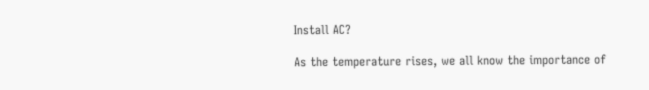Install AC?

As the temperature rises, we all know the importance of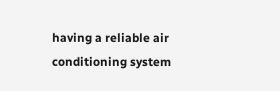having a reliable air conditioning system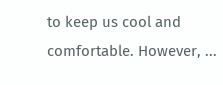to keep us cool and comfortable. However, ...